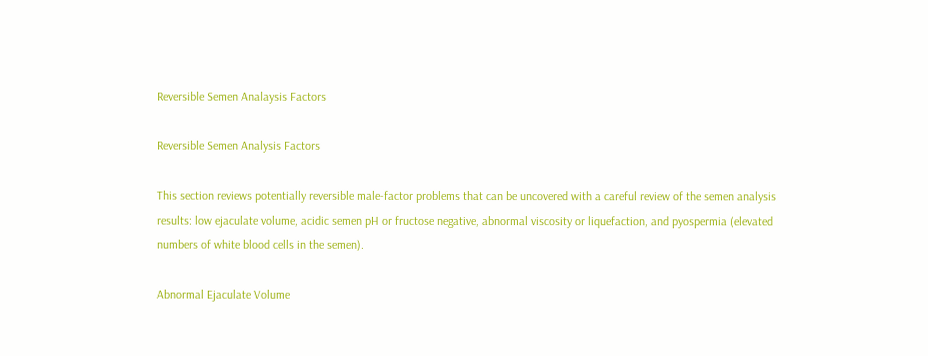Reversible Semen Analaysis Factors

Reversible Semen Analysis Factors

This section reviews potentially reversible male-factor problems that can be uncovered with a careful review of the semen analysis results: low ejaculate volume, acidic semen pH or fructose negative, abnormal viscosity or liquefaction, and pyospermia (elevated numbers of white blood cells in the semen).

Abnormal Ejaculate Volume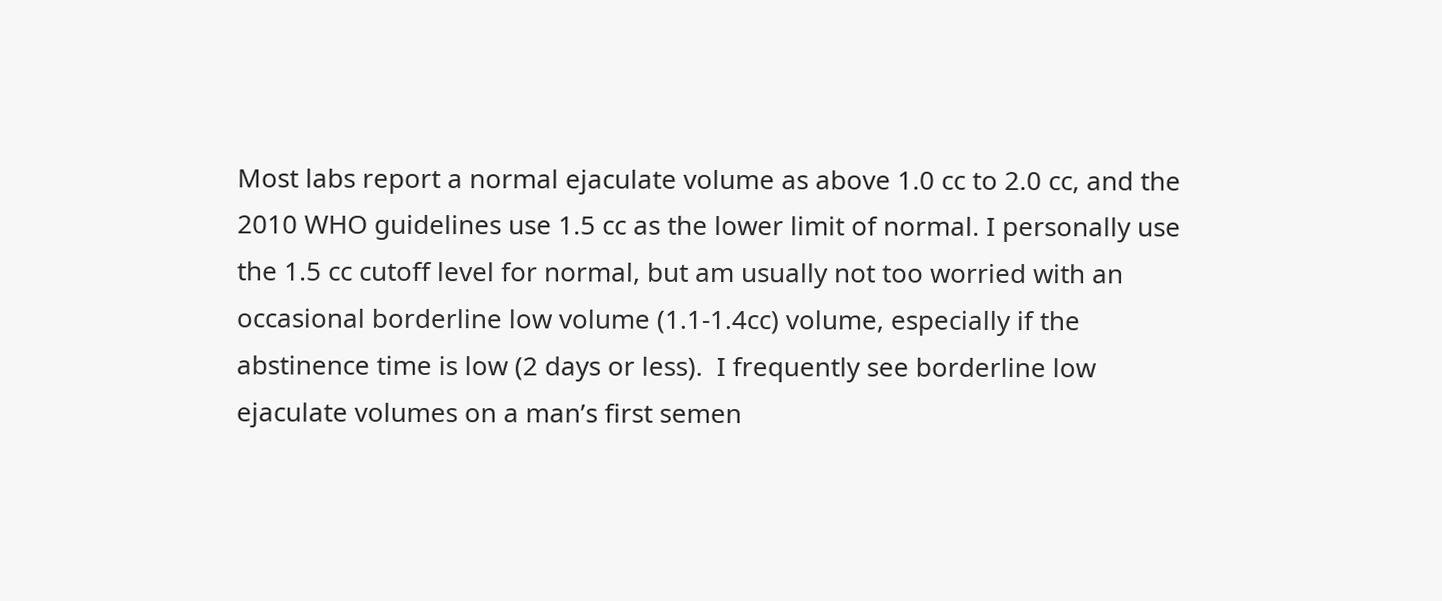Most labs report a normal ejaculate volume as above 1.0 cc to 2.0 cc, and the 2010 WHO guidelines use 1.5 cc as the lower limit of normal. I personally use the 1.5 cc cutoff level for normal, but am usually not too worried with an occasional borderline low volume (1.1-1.4cc) volume, especially if the abstinence time is low (2 days or less).  I frequently see borderline low ejaculate volumes on a man’s first semen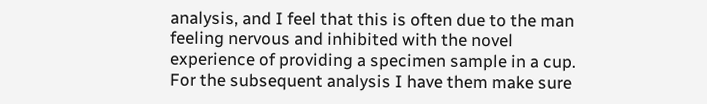analysis, and I feel that this is often due to the man feeling nervous and inhibited with the novel experience of providing a specimen sample in a cup.  For the subsequent analysis I have them make sure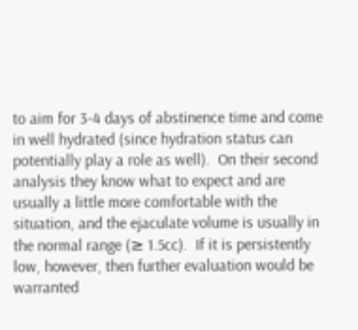to aim for 3-4 days of abstinence time and come in well hydrated (since hydration status can potentially play a role as well).  On their second analysis they know what to expect and are usually a little more comfortable with the situation, and the ejaculate volume is usually in the normal range (≥ 1.5cc).  If it is persistently low, however, then further evaluation would be warranted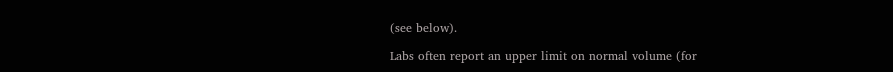(see below).

Labs often report an upper limit on normal volume (for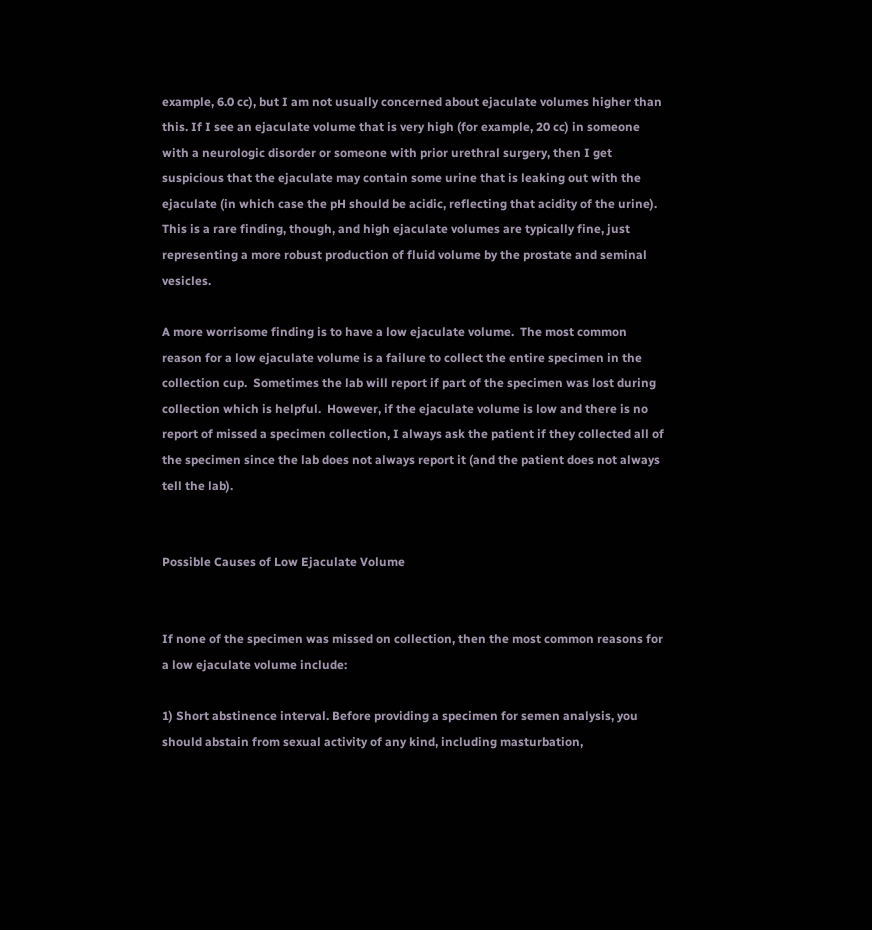example, 6.0 cc), but I am not usually concerned about ejaculate volumes higher than this. If I see an ejaculate volume that is very high (for example, 20 cc) in someone with a neurologic disorder or someone with prior urethral surgery, then I get suspicious that the ejaculate may contain some urine that is leaking out with the ejaculate (in which case the pH should be acidic, reflecting that acidity of the urine). This is a rare finding, though, and high ejaculate volumes are typically fine, just representing a more robust production of fluid volume by the prostate and seminal vesicles.

A more worrisome finding is to have a low ejaculate volume.  The most common reason for a low ejaculate volume is a failure to collect the entire specimen in the collection cup.  Sometimes the lab will report if part of the specimen was lost during collection which is helpful.  However, if the ejaculate volume is low and there is no report of missed a specimen collection, I always ask the patient if they collected all of the specimen since the lab does not always report it (and the patient does not always tell the lab).


Possible Causes of Low Ejaculate Volume


If none of the specimen was missed on collection, then the most common reasons for a low ejaculate volume include:

1) Short abstinence interval. Before providing a specimen for semen analysis, you should abstain from sexual activity of any kind, including masturbation,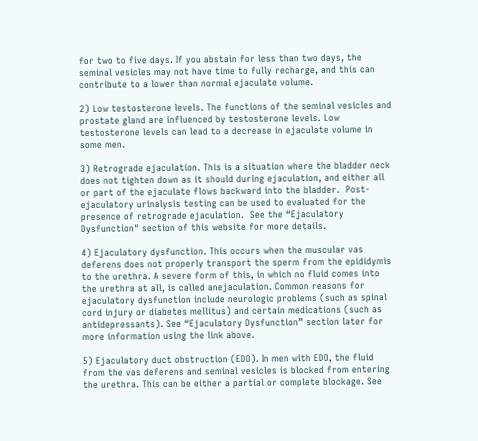for two to five days. If you abstain for less than two days, the seminal vesicles may not have time to fully recharge, and this can contribute to a lower than normal ejaculate volume.

2) Low testosterone levels. The functions of the seminal vesicles and prostate gland are influenced by testosterone levels. Low testosterone levels can lead to a decrease in ejaculate volume in some men.

3) Retrograde ejaculation. This is a situation where the bladder neck does not tighten down as it should during ejaculation, and either all or part of the ejaculate flows backward into the bladder.  Post-ejaculatory urinalysis testing can be used to evaluated for the presence of retrograde ejaculation.  See the “Ejaculatory Dysfunction" section of this website for more details.

4) Ejaculatory dysfunction. This occurs when the muscular vas deferens does not properly transport the sperm from the epididymis to the urethra. A severe form of this, in which no fluid comes into the urethra at all, is called anejaculation. Common reasons for ejaculatory dysfunction include neurologic problems (such as spinal cord injury or diabetes mellitus) and certain medications (such as antidepressants). See “Ejaculatory Dysfunction” section later for more information using the link above.

5) Ejaculatory duct obstruction (EDO). In men with EDO, the fluid from the vas deferens and seminal vesicles is blocked from entering the urethra. This can be either a partial or complete blockage. See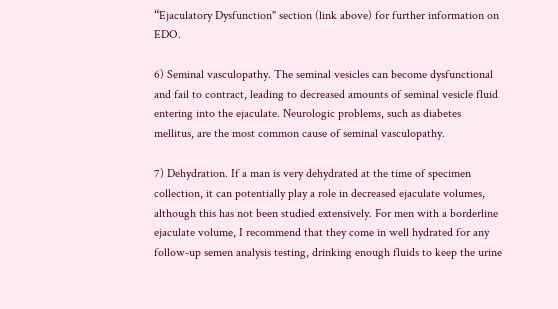“Ejaculatory Dysfunction" section (link above) for further information on EDO.

6) Seminal vasculopathy. The seminal vesicles can become dysfunctional and fail to contract, leading to decreased amounts of seminal vesicle fluid entering into the ejaculate. Neurologic problems, such as diabetes mellitus, are the most common cause of seminal vasculopathy.

7) Dehydration. If a man is very dehydrated at the time of specimen collection, it can potentially play a role in decreased ejaculate volumes, although this has not been studied extensively. For men with a borderline ejaculate volume, I recommend that they come in well hydrated for any follow-up semen analysis testing, drinking enough fluids to keep the urine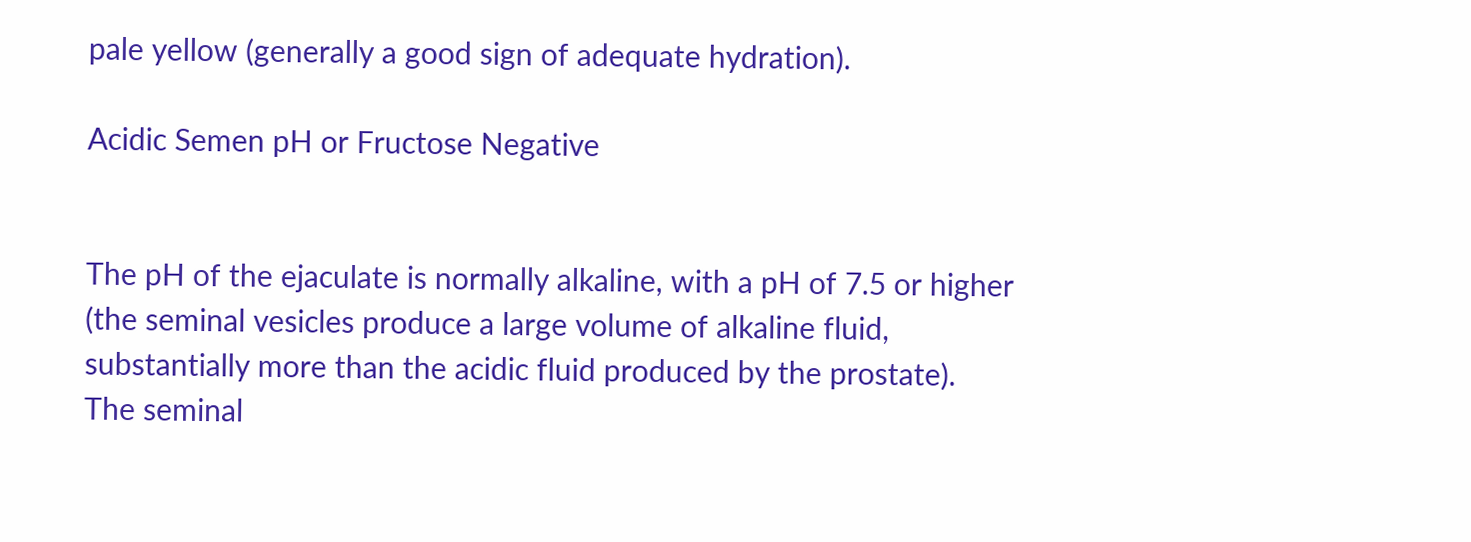pale yellow (generally a good sign of adequate hydration).

Acidic Semen pH or Fructose Negative


The pH of the ejaculate is normally alkaline, with a pH of 7.5 or higher (the seminal vesicles produce a large volume of alkaline fluid, substantially more than the acidic fluid produced by the prostate). The seminal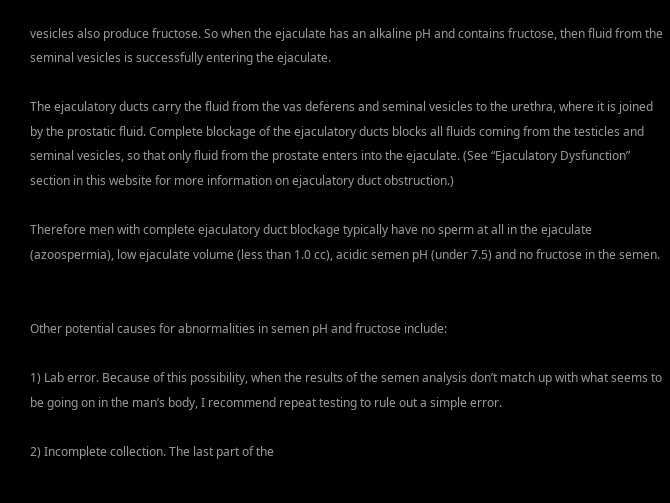vesicles also produce fructose. So when the ejaculate has an alkaline pH and contains fructose, then fluid from the seminal vesicles is successfully entering the ejaculate.

The ejaculatory ducts carry the fluid from the vas deferens and seminal vesicles to the urethra, where it is joined by the prostatic fluid. Complete blockage of the ejaculatory ducts blocks all fluids coming from the testicles and seminal vesicles, so that only fluid from the prostate enters into the ejaculate. (See “Ejaculatory Dysfunction” section in this website for more information on ejaculatory duct obstruction.)

Therefore men with complete ejaculatory duct blockage typically have no sperm at all in the ejaculate (azoospermia), low ejaculate volume (less than 1.0 cc), acidic semen pH (under 7.5) and no fructose in the semen.


Other potential causes for abnormalities in semen pH and fructose include:

1) Lab error. Because of this possibility, when the results of the semen analysis don’t match up with what seems to be going on in the man’s body, I recommend repeat testing to rule out a simple error.

2) Incomplete collection. The last part of the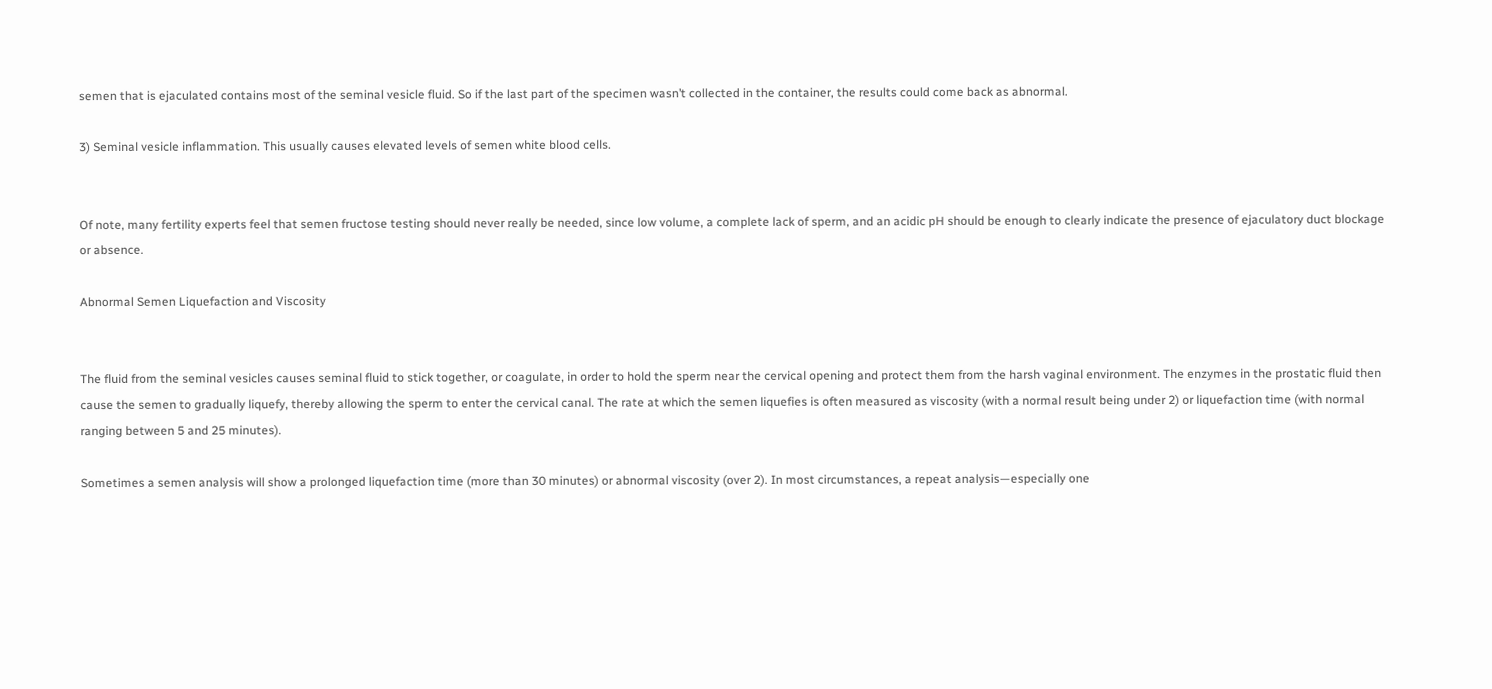semen that is ejaculated contains most of the seminal vesicle fluid. So if the last part of the specimen wasn’t collected in the container, the results could come back as abnormal.

3) Seminal vesicle inflammation. This usually causes elevated levels of semen white blood cells.


Of note, many fertility experts feel that semen fructose testing should never really be needed, since low volume, a complete lack of sperm, and an acidic pH should be enough to clearly indicate the presence of ejaculatory duct blockage or absence.

Abnormal Semen Liquefaction and Viscosity


The fluid from the seminal vesicles causes seminal fluid to stick together, or coagulate, in order to hold the sperm near the cervical opening and protect them from the harsh vaginal environment. The enzymes in the prostatic fluid then cause the semen to gradually liquefy, thereby allowing the sperm to enter the cervical canal. The rate at which the semen liquefies is often measured as viscosity (with a normal result being under 2) or liquefaction time (with normal ranging between 5 and 25 minutes).

Sometimes a semen analysis will show a prolonged liquefaction time (more than 30 minutes) or abnormal viscosity (over 2). In most circumstances, a repeat analysis—especially one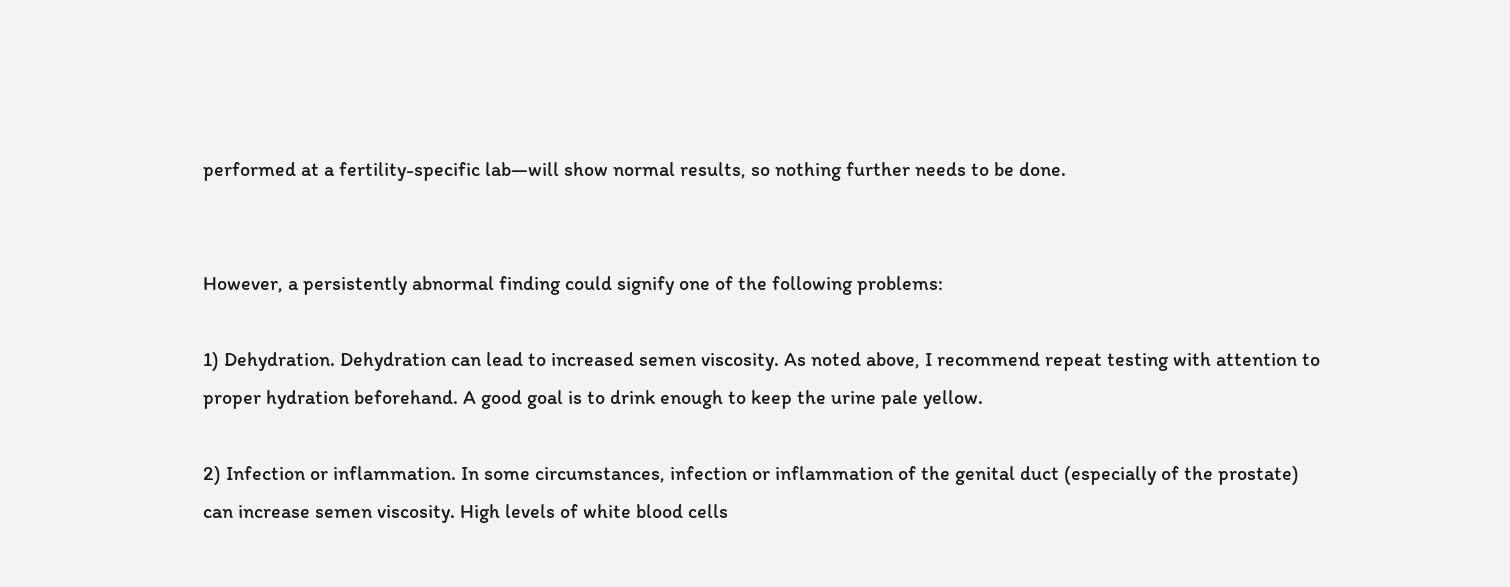performed at a fertility-specific lab—will show normal results, so nothing further needs to be done.


However, a persistently abnormal finding could signify one of the following problems:

1) Dehydration. Dehydration can lead to increased semen viscosity. As noted above, I recommend repeat testing with attention to proper hydration beforehand. A good goal is to drink enough to keep the urine pale yellow.

2) Infection or inflammation. In some circumstances, infection or inflammation of the genital duct (especially of the prostate) can increase semen viscosity. High levels of white blood cells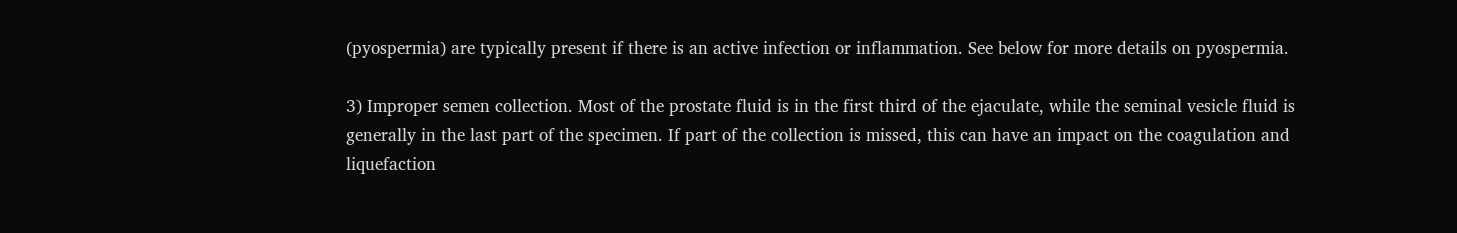(pyospermia) are typically present if there is an active infection or inflammation. See below for more details on pyospermia.

3) Improper semen collection. Most of the prostate fluid is in the first third of the ejaculate, while the seminal vesicle fluid is generally in the last part of the specimen. If part of the collection is missed, this can have an impact on the coagulation and liquefaction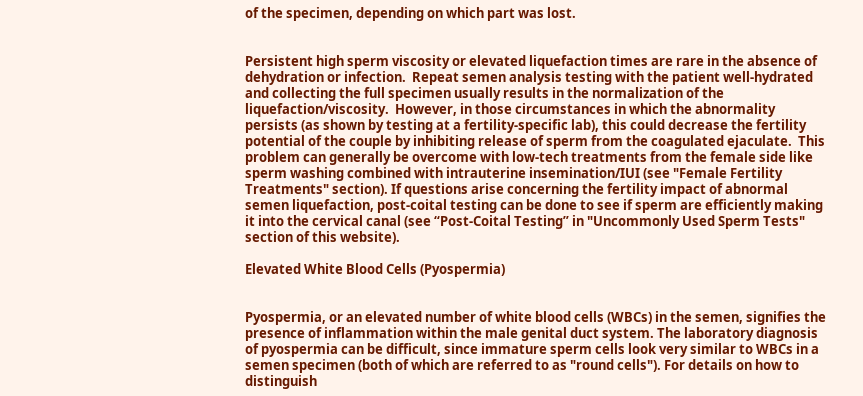of the specimen, depending on which part was lost.


Persistent high sperm viscosity or elevated liquefaction times are rare in the absence of dehydration or infection.  Repeat semen analysis testing with the patient well-hydrated and collecting the full specimen usually results in the normalization of the liquefaction/viscosity.  However, in those circumstances in which the abnormality persists (as shown by testing at a fertility-specific lab), this could decrease the fertility potential of the couple by inhibiting release of sperm from the coagulated ejaculate.  This problem can generally be overcome with low-tech treatments from the female side like sperm washing combined with intrauterine insemination/IUI (see "Female Fertility Treatments" section). If questions arise concerning the fertility impact of abnormal semen liquefaction, post-coital testing can be done to see if sperm are efficiently making it into the cervical canal (see “Post-Coital Testing” in "Uncommonly Used Sperm Tests" section of this website).

Elevated White Blood Cells (Pyospermia)


Pyospermia, or an elevated number of white blood cells (WBCs) in the semen, signifies the presence of inflammation within the male genital duct system. The laboratory diagnosis of pyospermia can be difficult, since immature sperm cells look very similar to WBCs in a semen specimen (both of which are referred to as "round cells"). For details on how to distinguish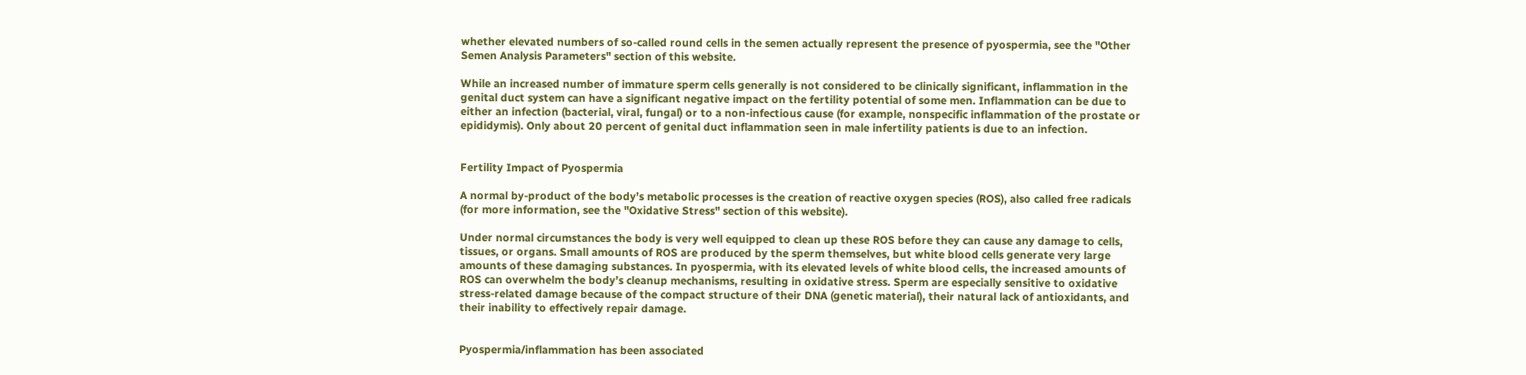whether elevated numbers of so-called round cells in the semen actually represent the presence of pyospermia, see the "Other Semen Analysis Parameters" section of this website.

While an increased number of immature sperm cells generally is not considered to be clinically significant, inflammation in the genital duct system can have a significant negative impact on the fertility potential of some men. Inflammation can be due to either an infection (bacterial, viral, fungal) or to a non-infectious cause (for example, nonspecific inflammation of the prostate or epididymis). Only about 20 percent of genital duct inflammation seen in male infertility patients is due to an infection.


Fertility Impact of Pyospermia

A normal by-product of the body’s metabolic processes is the creation of reactive oxygen species (ROS), also called free radicals (for more information, see the "Oxidative Stress" section of this website).

Under normal circumstances the body is very well equipped to clean up these ROS before they can cause any damage to cells, tissues, or organs. Small amounts of ROS are produced by the sperm themselves, but white blood cells generate very large amounts of these damaging substances. In pyospermia, with its elevated levels of white blood cells, the increased amounts of ROS can overwhelm the body’s cleanup mechanisms, resulting in oxidative stress. Sperm are especially sensitive to oxidative stress-related damage because of the compact structure of their DNA (genetic material), their natural lack of antioxidants, and their inability to effectively repair damage.


Pyospermia/inflammation has been associated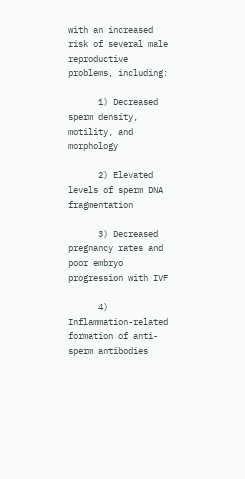with an increased risk of several male reproductive problems, including:

      1) Decreased sperm density, motility, and morphology

      2) Elevated levels of sperm DNA fragmentation

      3) Decreased pregnancy rates and poor embryo progression with IVF

      4) Inflammation-related formation of anti-sperm antibodies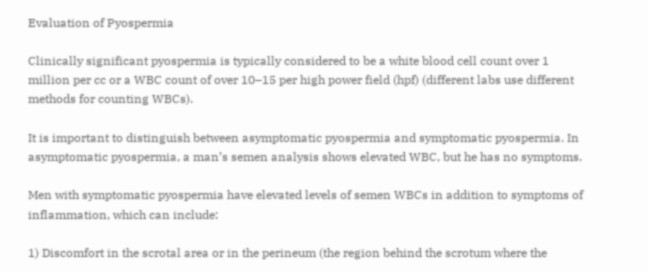Evaluation of Pyospermia

Clinically significant pyospermia is typically considered to be a white blood cell count over 1 million per cc or a WBC count of over 10–15 per high power field (hpf) (different labs use different methods for counting WBCs).

It is important to distinguish between asymptomatic pyospermia and symptomatic pyospermia. In asymptomatic pyospermia, a man’s semen analysis shows elevated WBC, but he has no symptoms.

Men with symptomatic pyospermia have elevated levels of semen WBCs in addition to symptoms of inflammation, which can include:

1) Discomfort in the scrotal area or in the perineum (the region behind the scrotum where the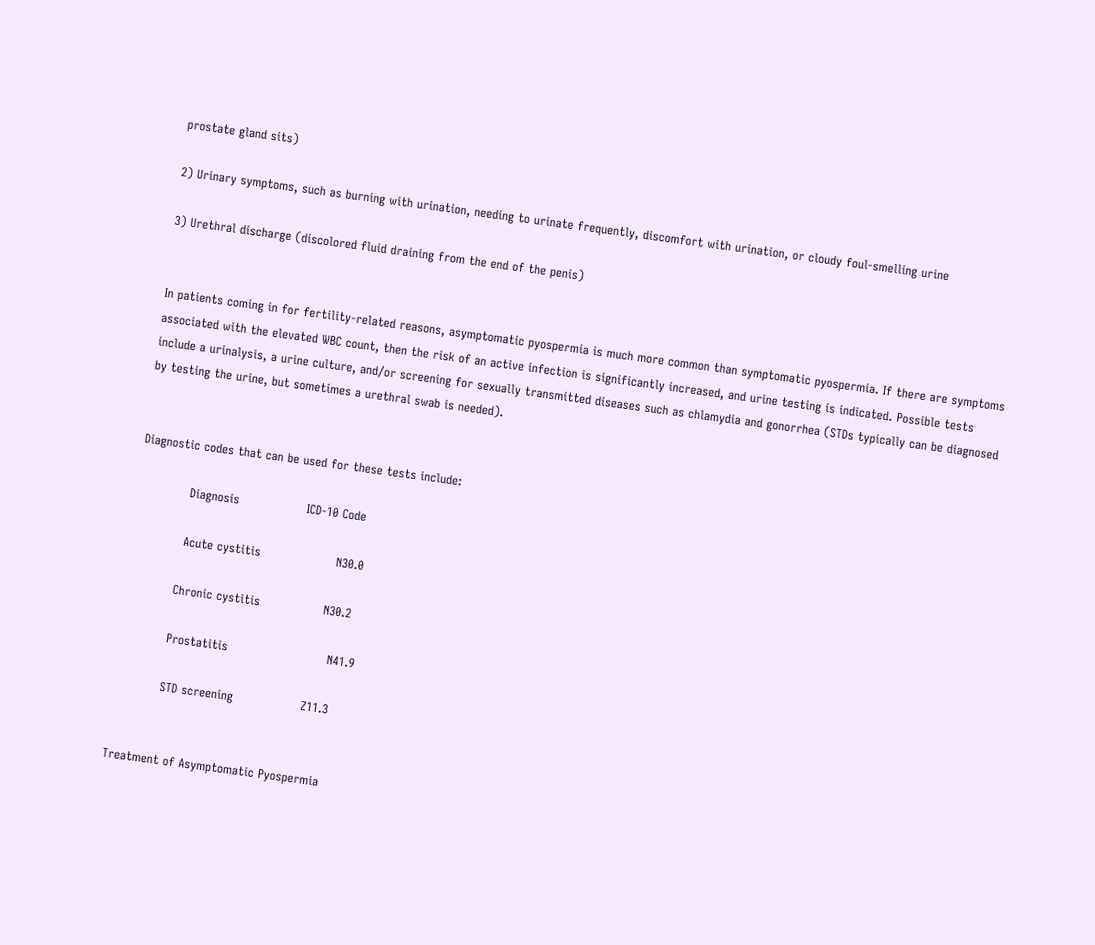prostate gland sits)

2) Urinary symptoms, such as burning with urination, needing to urinate frequently, discomfort with urination, or cloudy foul-smelling urine

3) Urethral discharge (discolored fluid draining from the end of the penis)


In patients coming in for fertility-related reasons, asymptomatic pyospermia is much more common than symptomatic pyospermia. If there are symptoms associated with the elevated WBC count, then the risk of an active infection is significantly increased, and urine testing is indicated. Possible tests include a urinalysis, a urine culture, and/or screening for sexually transmitted diseases such as chlamydia and gonorrhea (STDs typically can be diagnosed by testing the urine, but sometimes a urethral swab is needed).


Diagnostic codes that can be used for these tests include:

             Diagnosis                 ICD-10 Code

             Acute cystitis                   N30.0

            Chronic cystitis                N30.2

            Prostatitis                         N41.9

            STD screening                 Z11.3


Treatment of Asymptomatic Pyospermia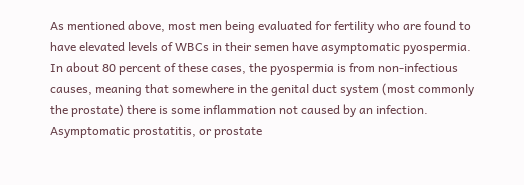As mentioned above, most men being evaluated for fertility who are found to have elevated levels of WBCs in their semen have asymptomatic pyospermia. In about 80 percent of these cases, the pyospermia is from non-infectious causes, meaning that somewhere in the genital duct system (most commonly the prostate) there is some inflammation not caused by an infection. Asymptomatic prostatitis, or prostate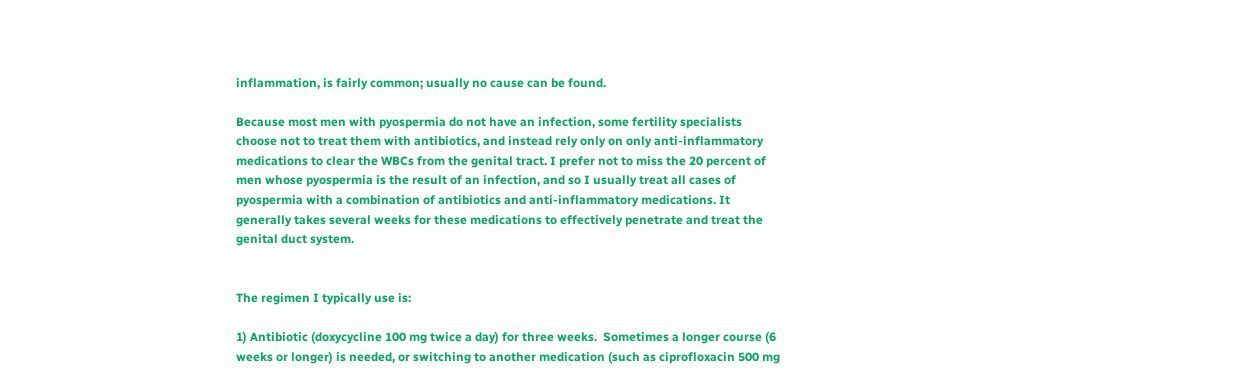inflammation, is fairly common; usually no cause can be found.

Because most men with pyospermia do not have an infection, some fertility specialists choose not to treat them with antibiotics, and instead rely only on only anti-inflammatory medications to clear the WBCs from the genital tract. I prefer not to miss the 20 percent of men whose pyospermia is the result of an infection, and so I usually treat all cases of pyospermia with a combination of antibiotics and anti-inflammatory medications. It generally takes several weeks for these medications to effectively penetrate and treat the genital duct system.


The regimen I typically use is:

1) Antibiotic (doxycycline 100 mg twice a day) for three weeks.  Sometimes a longer course (6 weeks or longer) is needed, or switching to another medication (such as ciprofloxacin 500 mg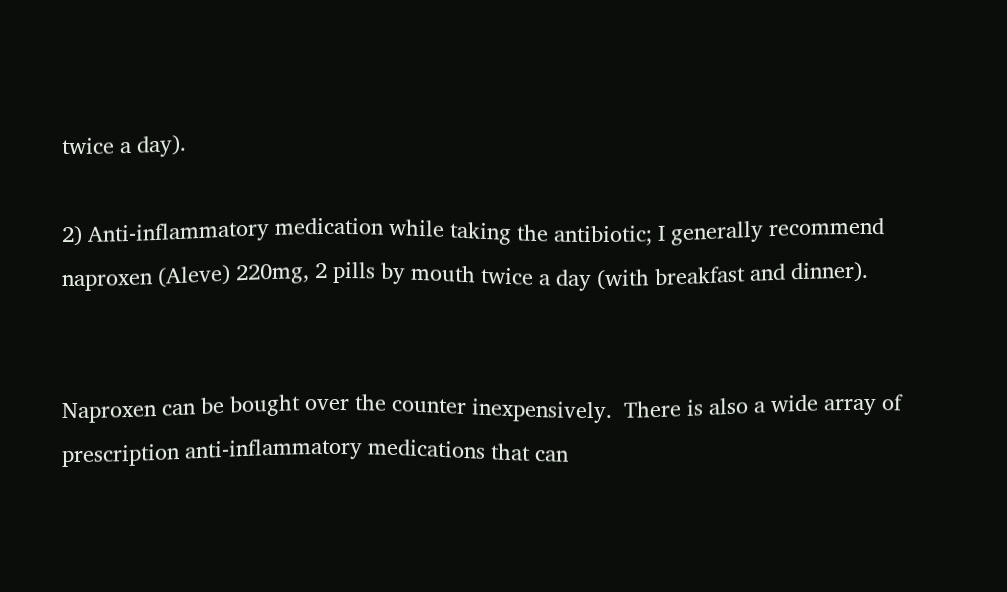twice a day).

2) Anti-inflammatory medication while taking the antibiotic; I generally recommend naproxen (Aleve) 220mg, 2 pills by mouth twice a day (with breakfast and dinner).


Naproxen can be bought over the counter inexpensively.  There is also a wide array of prescription anti-inflammatory medications that can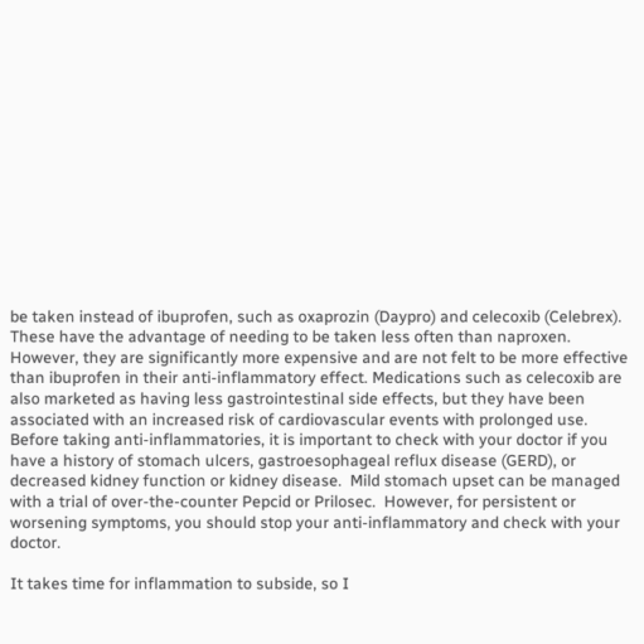be taken instead of ibuprofen, such as oxaprozin (Daypro) and celecoxib (Celebrex). These have the advantage of needing to be taken less often than naproxen. However, they are significantly more expensive and are not felt to be more effective than ibuprofen in their anti-inflammatory effect. Medications such as celecoxib are also marketed as having less gastrointestinal side effects, but they have been associated with an increased risk of cardiovascular events with prolonged use. Before taking anti-inflammatories, it is important to check with your doctor if you have a history of stomach ulcers, gastroesophageal reflux disease (GERD), or decreased kidney function or kidney disease.  Mild stomach upset can be managed with a trial of over-the-counter Pepcid or Prilosec.  However, for persistent or worsening symptoms, you should stop your anti-inflammatory and check with your doctor.

It takes time for inflammation to subside, so I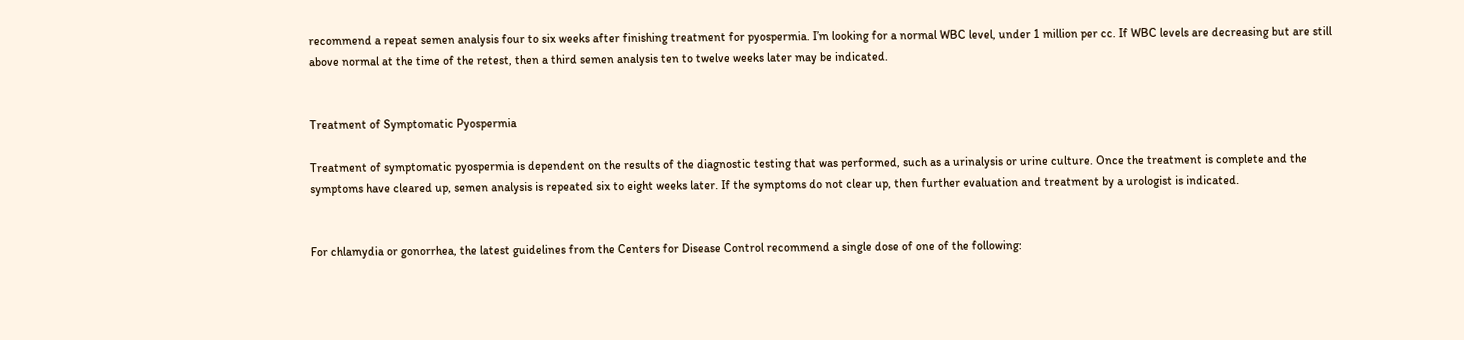recommend a repeat semen analysis four to six weeks after finishing treatment for pyospermia. I’m looking for a normal WBC level, under 1 million per cc. If WBC levels are decreasing but are still above normal at the time of the retest, then a third semen analysis ten to twelve weeks later may be indicated.


Treatment of Symptomatic Pyospermia

Treatment of symptomatic pyospermia is dependent on the results of the diagnostic testing that was performed, such as a urinalysis or urine culture. Once the treatment is complete and the symptoms have cleared up, semen analysis is repeated six to eight weeks later. If the symptoms do not clear up, then further evaluation and treatment by a urologist is indicated.


For chlamydia or gonorrhea, the latest guidelines from the Centers for Disease Control recommend a single dose of one of the following: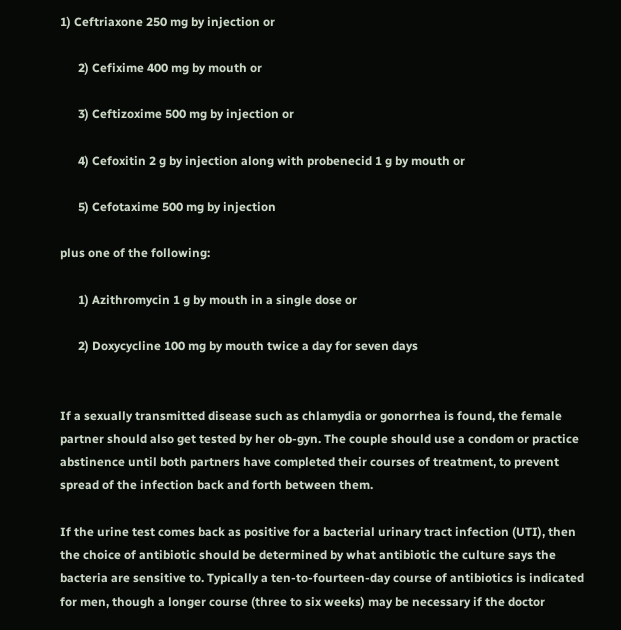1) Ceftriaxone 250 mg by injection or

      2) Cefixime 400 mg by mouth or

      3) Ceftizoxime 500 mg by injection or

      4) Cefoxitin 2 g by injection along with probenecid 1 g by mouth or

      5) Cefotaxime 500 mg by injection

plus one of the following:

      1) Azithromycin 1 g by mouth in a single dose or

      2) Doxycycline 100 mg by mouth twice a day for seven days


If a sexually transmitted disease such as chlamydia or gonorrhea is found, the female partner should also get tested by her ob-gyn. The couple should use a condom or practice abstinence until both partners have completed their courses of treatment, to prevent spread of the infection back and forth between them.

If the urine test comes back as positive for a bacterial urinary tract infection (UTI), then the choice of antibiotic should be determined by what antibiotic the culture says the bacteria are sensitive to. Typically a ten-to-fourteen-day course of antibiotics is indicated for men, though a longer course (three to six weeks) may be necessary if the doctor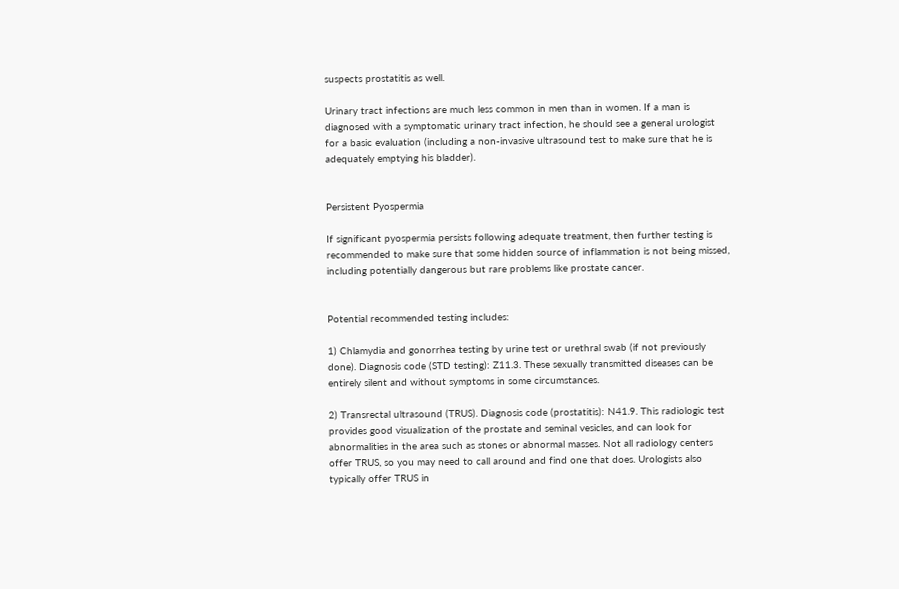suspects prostatitis as well.

Urinary tract infections are much less common in men than in women. If a man is diagnosed with a symptomatic urinary tract infection, he should see a general urologist for a basic evaluation (including a non-invasive ultrasound test to make sure that he is adequately emptying his bladder).


Persistent Pyospermia

If significant pyospermia persists following adequate treatment, then further testing is recommended to make sure that some hidden source of inflammation is not being missed, including potentially dangerous but rare problems like prostate cancer.


Potential recommended testing includes:

1) Chlamydia and gonorrhea testing by urine test or urethral swab (if not previously done). Diagnosis code (STD testing): Z11.3. These sexually transmitted diseases can be entirely silent and without symptoms in some circumstances.

2) Transrectal ultrasound (TRUS). Diagnosis code (prostatitis): N41.9. This radiologic test provides good visualization of the prostate and seminal vesicles, and can look for abnormalities in the area such as stones or abnormal masses. Not all radiology centers offer TRUS, so you may need to call around and find one that does. Urologists also typically offer TRUS in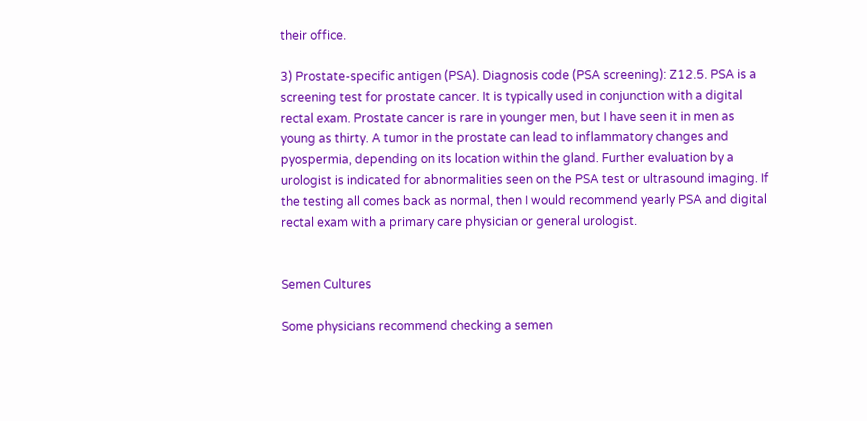their office.

3) Prostate-specific antigen (PSA). Diagnosis code (PSA screening): Z12.5. PSA is a screening test for prostate cancer. It is typically used in conjunction with a digital rectal exam. Prostate cancer is rare in younger men, but I have seen it in men as young as thirty. A tumor in the prostate can lead to inflammatory changes and pyospermia, depending on its location within the gland. Further evaluation by a urologist is indicated for abnormalities seen on the PSA test or ultrasound imaging. If the testing all comes back as normal, then I would recommend yearly PSA and digital rectal exam with a primary care physician or general urologist.


Semen Cultures

Some physicians recommend checking a semen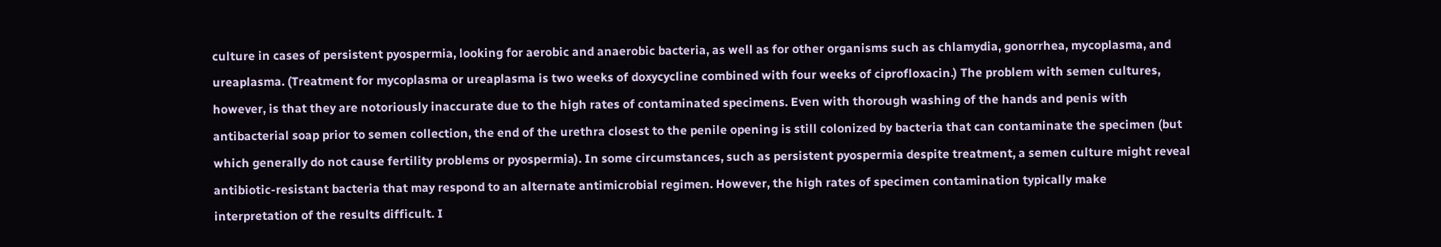culture in cases of persistent pyospermia, looking for aerobic and anaerobic bacteria, as well as for other organisms such as chlamydia, gonorrhea, mycoplasma, and ureaplasma. (Treatment for mycoplasma or ureaplasma is two weeks of doxycycline combined with four weeks of ciprofloxacin.) The problem with semen cultures, however, is that they are notoriously inaccurate due to the high rates of contaminated specimens. Even with thorough washing of the hands and penis with antibacterial soap prior to semen collection, the end of the urethra closest to the penile opening is still colonized by bacteria that can contaminate the specimen (but which generally do not cause fertility problems or pyospermia). In some circumstances, such as persistent pyospermia despite treatment, a semen culture might reveal antibiotic-resistant bacteria that may respond to an alternate antimicrobial regimen. However, the high rates of specimen contamination typically make interpretation of the results difficult. I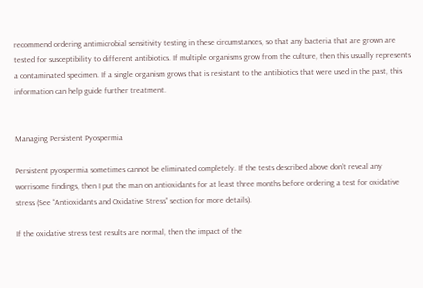recommend ordering antimicrobial sensitivity testing in these circumstances, so that any bacteria that are grown are tested for susceptibility to different antibiotics. If multiple organisms grow from the culture, then this usually represents a contaminated specimen. If a single organism grows that is resistant to the antibiotics that were used in the past, this information can help guide further treatment.


Managing Persistent Pyospermia

Persistent pyospermia sometimes cannot be eliminated completely. If the tests described above don’t reveal any worrisome findings, then I put the man on antioxidants for at least three months before ordering a test for oxidative stress (See “Antioxidants and Oxidative Stress” section for more details).

If the oxidative stress test results are normal, then the impact of the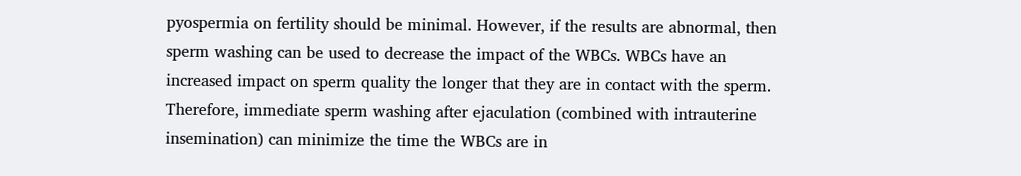pyospermia on fertility should be minimal. However, if the results are abnormal, then sperm washing can be used to decrease the impact of the WBCs. WBCs have an increased impact on sperm quality the longer that they are in contact with the sperm. Therefore, immediate sperm washing after ejaculation (combined with intrauterine insemination) can minimize the time the WBCs are in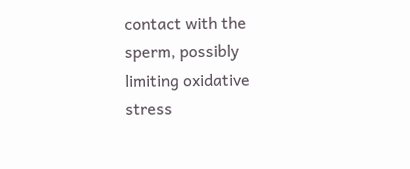contact with the sperm, possibly limiting oxidative stress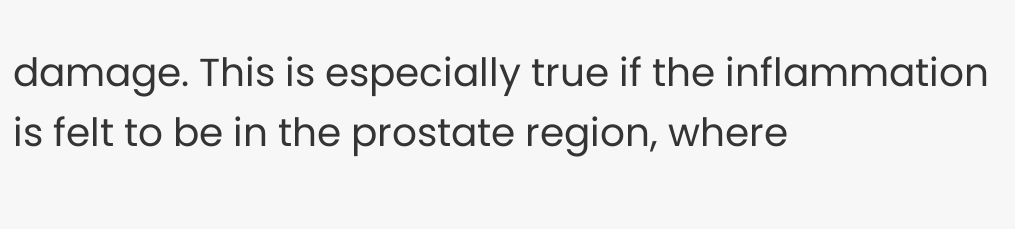damage. This is especially true if the inflammation is felt to be in the prostate region, where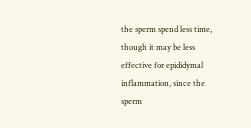the sperm spend less time, though it may be less effective for epididymal inflammation, since the sperm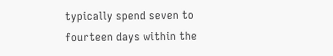typically spend seven to fourteen days within the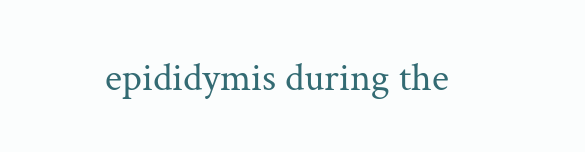epididymis during the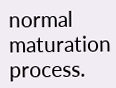normal maturation process.